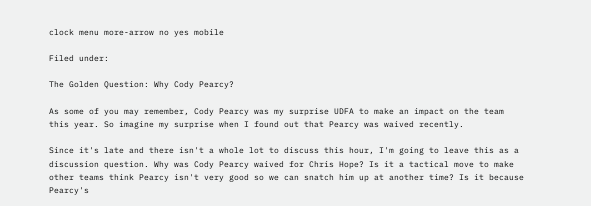clock menu more-arrow no yes mobile

Filed under:

The Golden Question: Why Cody Pearcy?

As some of you may remember, Cody Pearcy was my surprise UDFA to make an impact on the team this year. So imagine my surprise when I found out that Pearcy was waived recently.

Since it's late and there isn't a whole lot to discuss this hour, I'm going to leave this as a discussion question. Why was Cody Pearcy waived for Chris Hope? Is it a tactical move to make other teams think Pearcy isn't very good so we can snatch him up at another time? Is it because Pearcy's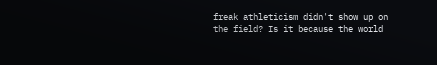freak athleticism didn't show up on the field? Is it because the world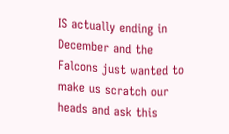IS actually ending in December and the Falcons just wanted to make us scratch our heads and ask this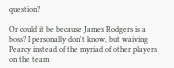question?

Or could it be because James Rodgers is a boss? I personally don't know, but waiving Pearcy instead of the myriad of other players on the team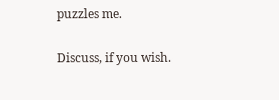puzzles me.

Discuss, if you wish.